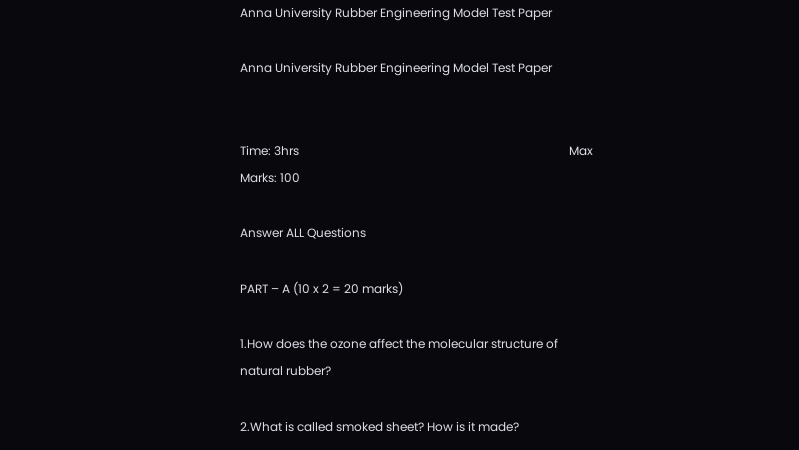Anna University Rubber Engineering Model Test Paper

Anna University Rubber Engineering Model Test Paper


Time: 3hrs                                                                                          Max Marks: 100

Answer ALL Questions

PART – A (10 x 2 = 20 marks)

1.How does the ozone affect the molecular structure of natural rubber?

2.What is called smoked sheet? How is it made?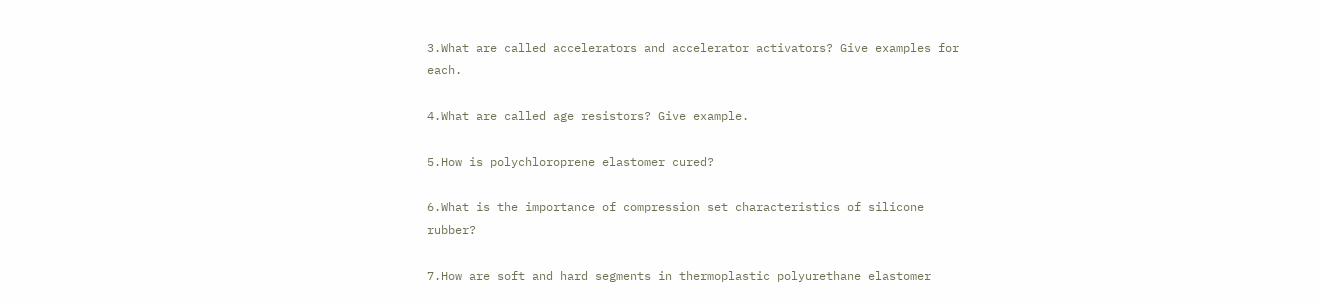3.What are called accelerators and accelerator activators? Give examples for each.

4.What are called age resistors? Give example.

5.How is polychloroprene elastomer cured?

6.What is the importance of compression set characteristics of silicone rubber?

7.How are soft and hard segments in thermoplastic polyurethane elastomer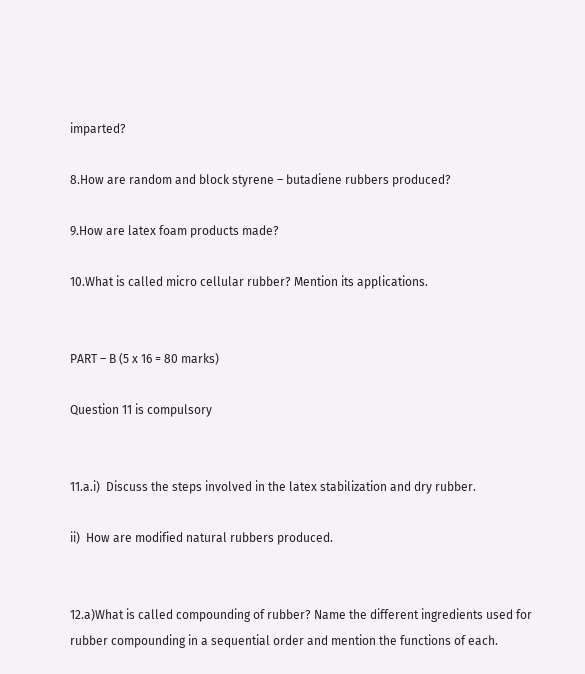imparted?

8.How are random and block styrene – butadiene rubbers produced?

9.How are latex foam products made?

10.What is called micro cellular rubber? Mention its applications.


PART – B (5 x 16 = 80 marks)

Question 11 is compulsory


11.a.i)  Discuss the steps involved in the latex stabilization and dry rubber.

ii)  How are modified natural rubbers produced.


12.a)What is called compounding of rubber? Name the different ingredients used for rubber compounding in a sequential order and mention the functions of each.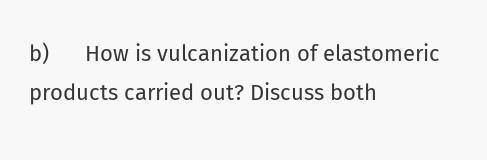b)      How is vulcanization of elastomeric products carried out? Discuss both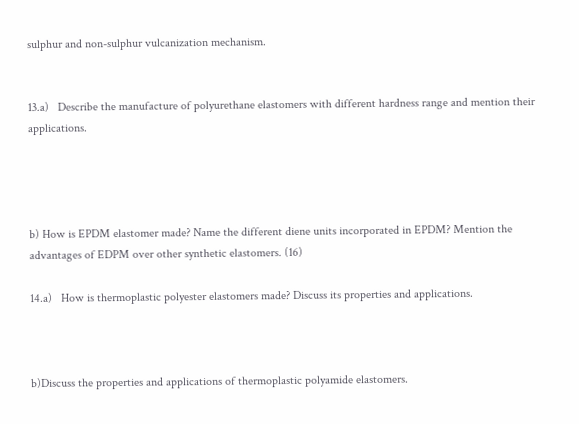sulphur and non-sulphur vulcanization mechanism.


13.a)   Describe the manufacture of polyurethane elastomers with different hardness range and mention their applications.




b) How is EPDM elastomer made? Name the different diene units incorporated in EPDM? Mention the advantages of EDPM over other synthetic elastomers. (16)

14.a)   How is thermoplastic polyester elastomers made? Discuss its properties and applications.



b)Discuss the properties and applications of thermoplastic polyamide elastomers.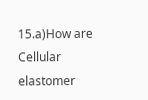15.a)How are Cellular elastomer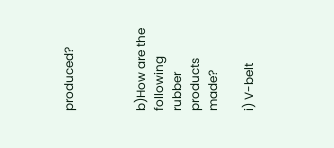produced?



b)How are the following rubber products made?

i) V-belt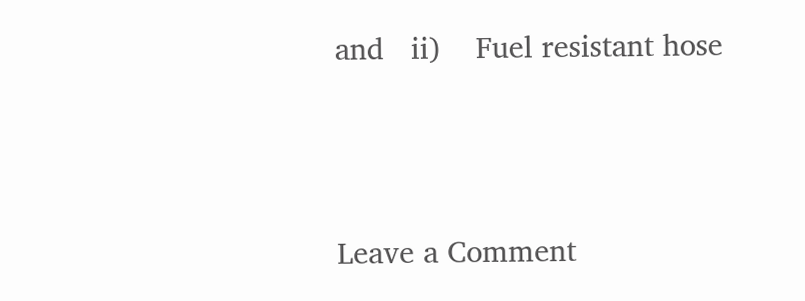and   ii)    Fuel resistant hose



Leave a Comment